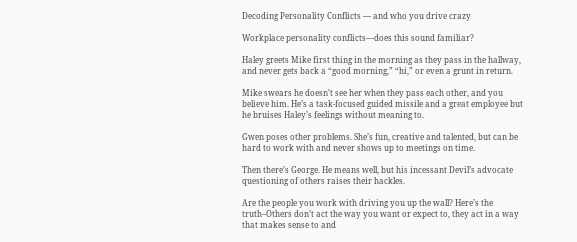Decoding Personality Conflicts — and who you drive crazy

Workplace personality conflicts—does this sound familiar?

Haley greets Mike first thing in the morning as they pass in the hallway, and never gets back a “good morning,” “hi,” or even a grunt in return.

Mike swears he doesn’t see her when they pass each other, and you believe him. He’s a task-focused guided missile and a great employee but he bruises Haley’s feelings without meaning to.

Gwen poses other problems. She’s fun, creative and talented, but can be hard to work with and never shows up to meetings on time.

Then there’s George. He means well, but his incessant Devil’s advocate questioning of others raises their hackles.

Are the people you work with driving you up the wall? Here’s the truth–Others don’t act the way you want or expect to, they act in a way that makes sense to and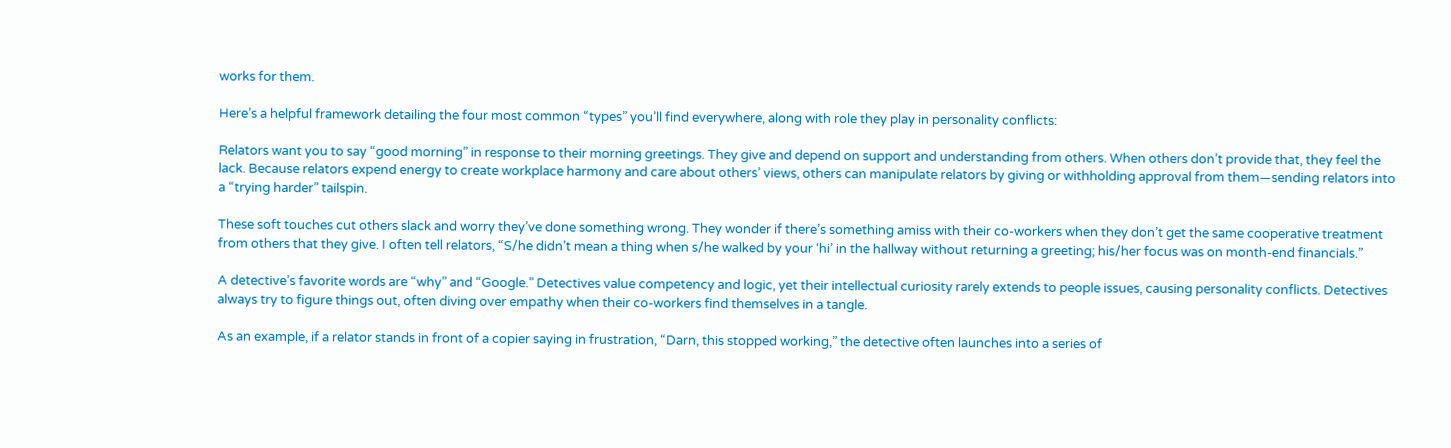works for them.

Here’s a helpful framework detailing the four most common “types” you’ll find everywhere, along with role they play in personality conflicts:

Relators want you to say “good morning” in response to their morning greetings. They give and depend on support and understanding from others. When others don’t provide that, they feel the lack. Because relators expend energy to create workplace harmony and care about others’ views, others can manipulate relators by giving or withholding approval from them—sending relators into a “trying harder” tailspin.

These soft touches cut others slack and worry they’ve done something wrong. They wonder if there’s something amiss with their co-workers when they don’t get the same cooperative treatment from others that they give. I often tell relators, “S/he didn’t mean a thing when s/he walked by your ‘hi’ in the hallway without returning a greeting; his/her focus was on month-end financials.”

A detective’s favorite words are “why” and “Google.” Detectives value competency and logic, yet their intellectual curiosity rarely extends to people issues, causing personality conflicts. Detectives always try to figure things out, often diving over empathy when their co-workers find themselves in a tangle.

As an example, if a relator stands in front of a copier saying in frustration, “Darn, this stopped working,” the detective often launches into a series of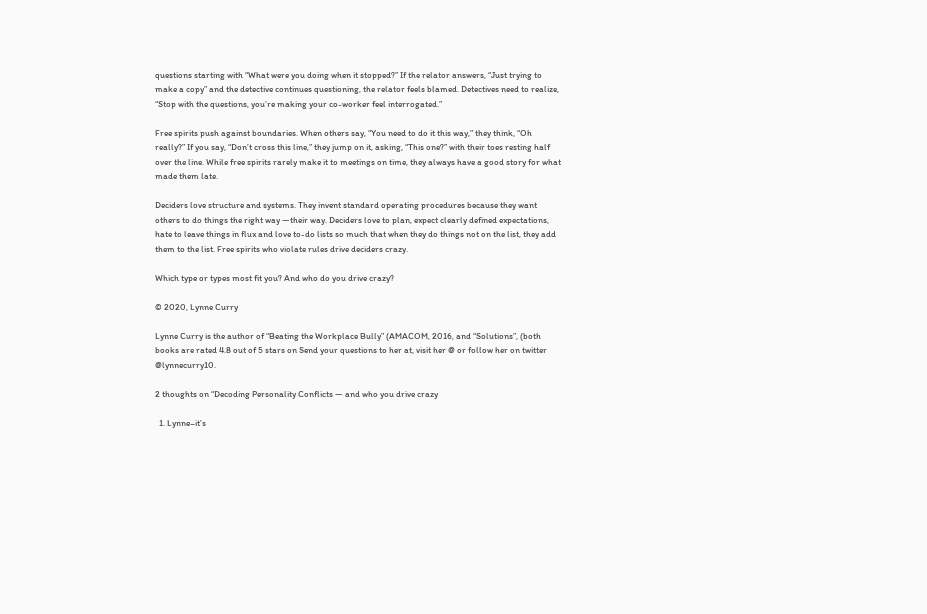questions starting with “What were you doing when it stopped?” If the relator answers, “Just trying to make a copy” and the detective continues questioning, the relator feels blamed. Detectives need to realize, “Stop with the questions, you’re making your co-worker feel interrogated.”

Free spirits push against boundaries. When others say, “You need to do it this way,” they think, “Oh really?” If you say, “Don’t cross this line,” they jump on it, asking, “This one?” with their toes resting half over the line. While free spirits rarely make it to meetings on time, they always have a good story for what made them late.

Deciders love structure and systems. They invent standard operating procedures because they want others to do things the right way —their way. Deciders love to plan, expect clearly defined expectations, hate to leave things in flux and love to-do lists so much that when they do things not on the list, they add them to the list. Free spirits who violate rules drive deciders crazy.

Which type or types most fit you? And who do you drive crazy?

© 2020, Lynne Curry

Lynne Curry is the author of “Beating the Workplace Bully” (AMACOM, 2016, and “Solutions”, (both books are rated 4.8 out of 5 stars on Send your questions to her at, visit her @ or follow her on twitter @lynnecurry10.

2 thoughts on “Decoding Personality Conflicts — and who you drive crazy

  1. Lynne–it’s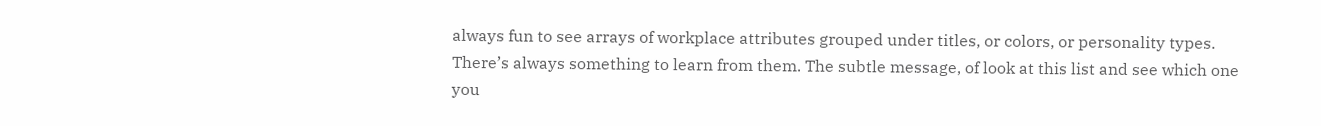always fun to see arrays of workplace attributes grouped under titles, or colors, or personality types. There’s always something to learn from them. The subtle message, of look at this list and see which one you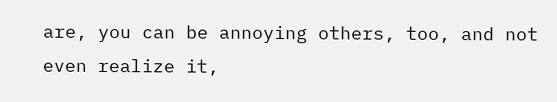are, you can be annoying others, too, and not even realize it,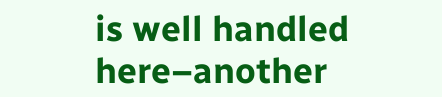is well handled here–another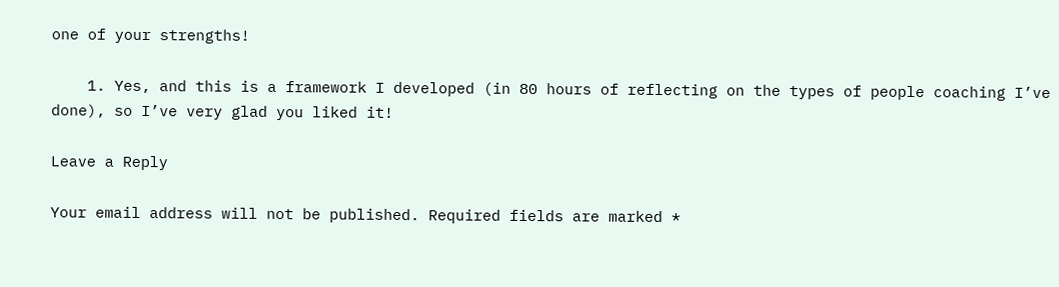one of your strengths!

    1. Yes, and this is a framework I developed (in 80 hours of reflecting on the types of people coaching I’ve done), so I’ve very glad you liked it!

Leave a Reply

Your email address will not be published. Required fields are marked *